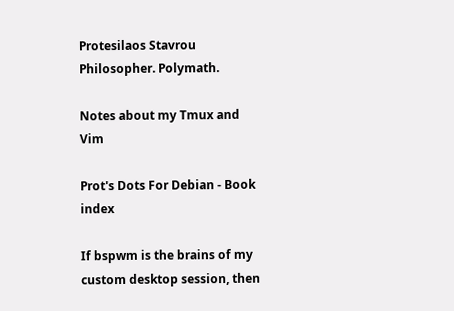Protesilaos Stavrou
Philosopher. Polymath.

Notes about my Tmux and Vim

Prot's Dots For Debian - Book index

If bspwm is the brains of my custom desktop session, then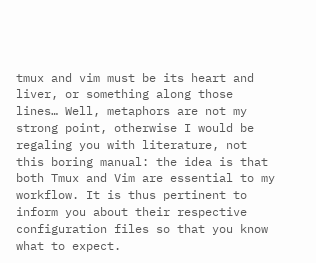tmux and vim must be its heart and liver, or something along those lines… Well, metaphors are not my strong point, otherwise I would be regaling you with literature, not this boring manual: the idea is that both Tmux and Vim are essential to my workflow. It is thus pertinent to inform you about their respective configuration files so that you know what to expect.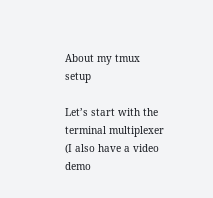About my tmux setup

Let’s start with the terminal multiplexer (I also have a video demo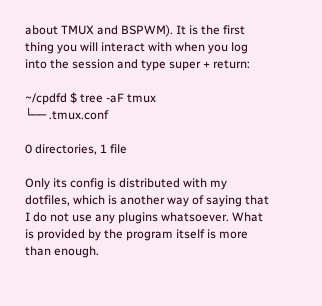about TMUX and BSPWM). It is the first thing you will interact with when you log into the session and type super + return:

~/cpdfd $ tree -aF tmux
└── .tmux.conf

0 directories, 1 file

Only its config is distributed with my dotfiles, which is another way of saying that I do not use any plugins whatsoever. What is provided by the program itself is more than enough.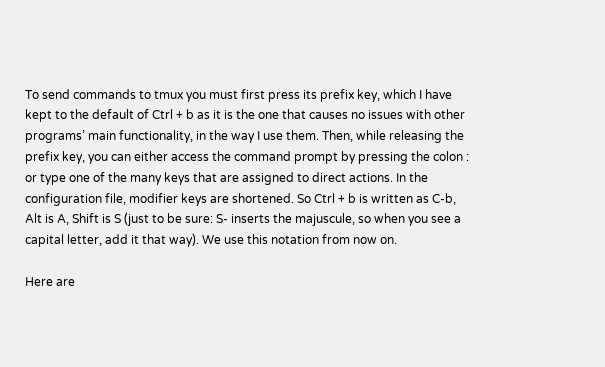To send commands to tmux you must first press its prefix key, which I have kept to the default of Ctrl + b as it is the one that causes no issues with other programs’ main functionality, in the way I use them. Then, while releasing the prefix key, you can either access the command prompt by pressing the colon : or type one of the many keys that are assigned to direct actions. In the configuration file, modifier keys are shortened. So Ctrl + b is written as C-b, Alt is A, Shift is S (just to be sure: S- inserts the majuscule, so when you see a capital letter, add it that way). We use this notation from now on.

Here are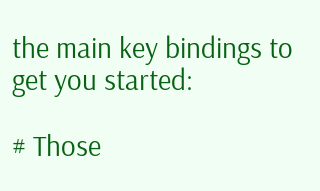the main key bindings to get you started:

# Those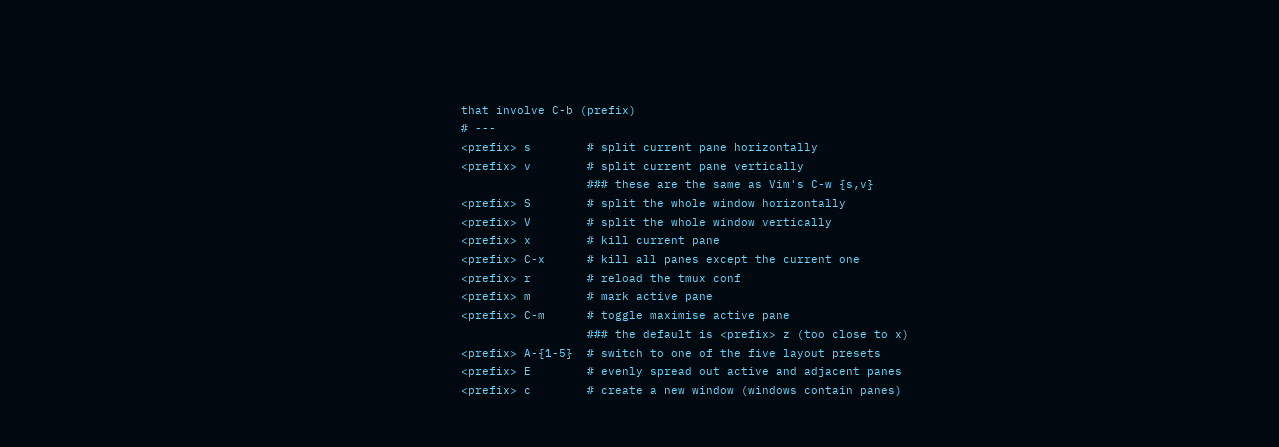that involve C-b (prefix)
# ---
<prefix> s        # split current pane horizontally
<prefix> v        # split current pane vertically
                  ### these are the same as Vim's C-w {s,v}
<prefix> S        # split the whole window horizontally
<prefix> V        # split the whole window vertically
<prefix> x        # kill current pane
<prefix> C-x      # kill all panes except the current one
<prefix> r        # reload the tmux conf
<prefix> m        # mark active pane
<prefix> C-m      # toggle maximise active pane
                  ### the default is <prefix> z (too close to x)
<prefix> A-{1-5}  # switch to one of the five layout presets
<prefix> E        # evenly spread out active and adjacent panes
<prefix> c        # create a new window (windows contain panes)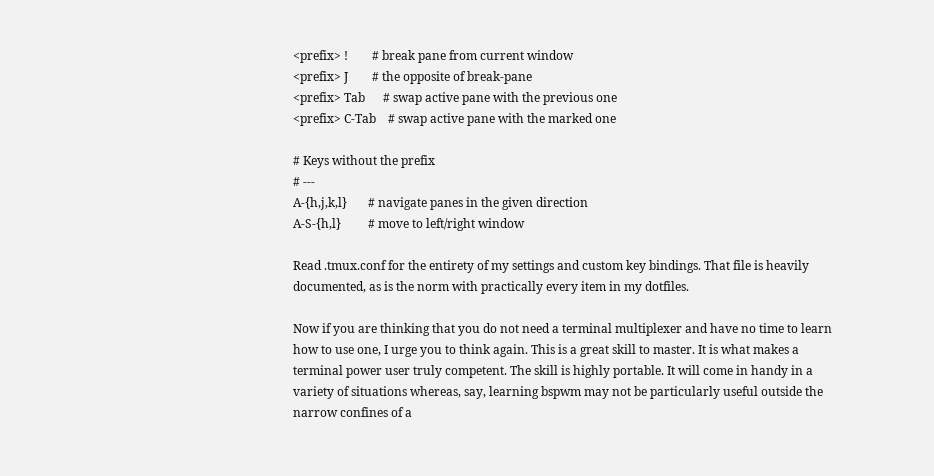<prefix> !        # break pane from current window
<prefix> J        # the opposite of break-pane
<prefix> Tab      # swap active pane with the previous one
<prefix> C-Tab    # swap active pane with the marked one

# Keys without the prefix
# ---
A-{h,j,k,l}       # navigate panes in the given direction
A-S-{h,l}         # move to left/right window

Read .tmux.conf for the entirety of my settings and custom key bindings. That file is heavily documented, as is the norm with practically every item in my dotfiles.

Now if you are thinking that you do not need a terminal multiplexer and have no time to learn how to use one, I urge you to think again. This is a great skill to master. It is what makes a terminal power user truly competent. The skill is highly portable. It will come in handy in a variety of situations whereas, say, learning bspwm may not be particularly useful outside the narrow confines of a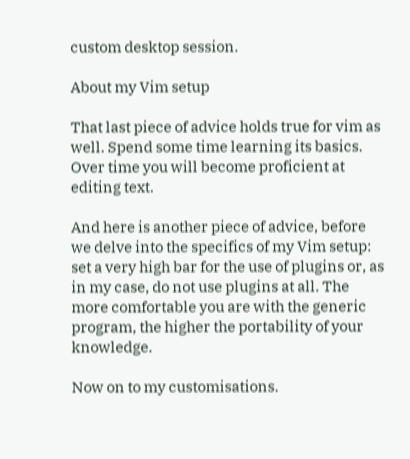custom desktop session.

About my Vim setup

That last piece of advice holds true for vim as well. Spend some time learning its basics. Over time you will become proficient at editing text.

And here is another piece of advice, before we delve into the specifics of my Vim setup: set a very high bar for the use of plugins or, as in my case, do not use plugins at all. The more comfortable you are with the generic program, the higher the portability of your knowledge.

Now on to my customisations.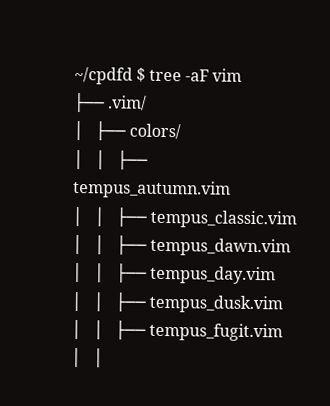~/cpdfd $ tree -aF vim
├── .vim/
│   ├── colors/
│   │   ├── tempus_autumn.vim
│   │   ├── tempus_classic.vim
│   │   ├── tempus_dawn.vim
│   │   ├── tempus_day.vim
│   │   ├── tempus_dusk.vim
│   │   ├── tempus_fugit.vim
│   │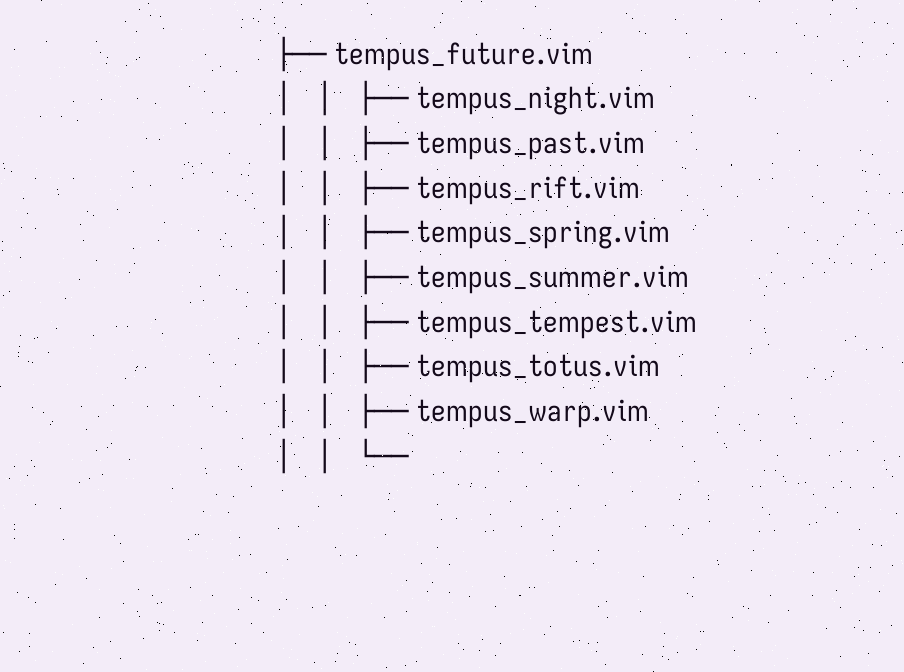├── tempus_future.vim
│   │   ├── tempus_night.vim
│   │   ├── tempus_past.vim
│   │   ├── tempus_rift.vim
│   │   ├── tempus_spring.vim
│   │   ├── tempus_summer.vim
│   │   ├── tempus_tempest.vim
│   │   ├── tempus_totus.vim
│   │   ├── tempus_warp.vim
│   │   └──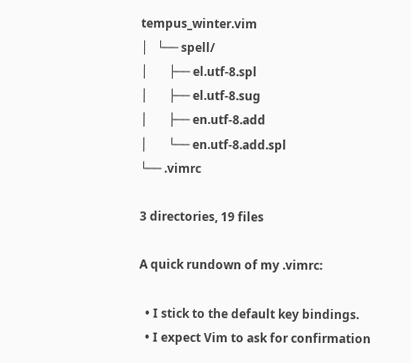tempus_winter.vim
│   └── spell/
│       ├── el.utf-8.spl
│       ├── el.utf-8.sug
│       ├── en.utf-8.add
│       └── en.utf-8.add.spl
└── .vimrc

3 directories, 19 files

A quick rundown of my .vimrc:

  • I stick to the default key bindings.
  • I expect Vim to ask for confirmation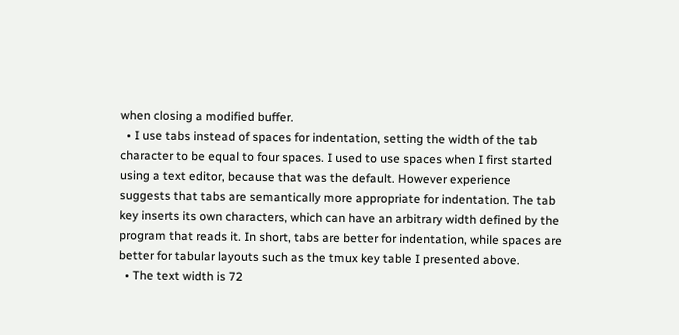when closing a modified buffer.
  • I use tabs instead of spaces for indentation, setting the width of the tab character to be equal to four spaces. I used to use spaces when I first started using a text editor, because that was the default. However experience suggests that tabs are semantically more appropriate for indentation. The tab key inserts its own characters, which can have an arbitrary width defined by the program that reads it. In short, tabs are better for indentation, while spaces are better for tabular layouts such as the tmux key table I presented above.
  • The text width is 72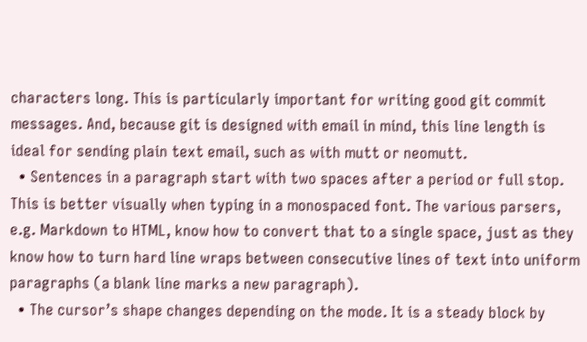characters long. This is particularly important for writing good git commit messages. And, because git is designed with email in mind, this line length is ideal for sending plain text email, such as with mutt or neomutt.
  • Sentences in a paragraph start with two spaces after a period or full stop. This is better visually when typing in a monospaced font. The various parsers, e.g. Markdown to HTML, know how to convert that to a single space, just as they know how to turn hard line wraps between consecutive lines of text into uniform paragraphs (a blank line marks a new paragraph).
  • The cursor’s shape changes depending on the mode. It is a steady block by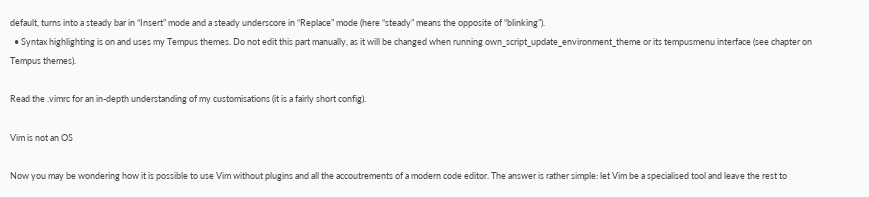default, turns into a steady bar in “Insert” mode and a steady underscore in “Replace” mode (here “steady” means the opposite of “blinking”).
  • Syntax highlighting is on and uses my Tempus themes. Do not edit this part manually, as it will be changed when running own_script_update_environment_theme or its tempusmenu interface (see chapter on Tempus themes).

Read the .vimrc for an in-depth understanding of my customisations (it is a fairly short config).

Vim is not an OS

Now you may be wondering how it is possible to use Vim without plugins and all the accoutrements of a modern code editor. The answer is rather simple: let Vim be a specialised tool and leave the rest to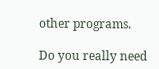other programs.

Do you really need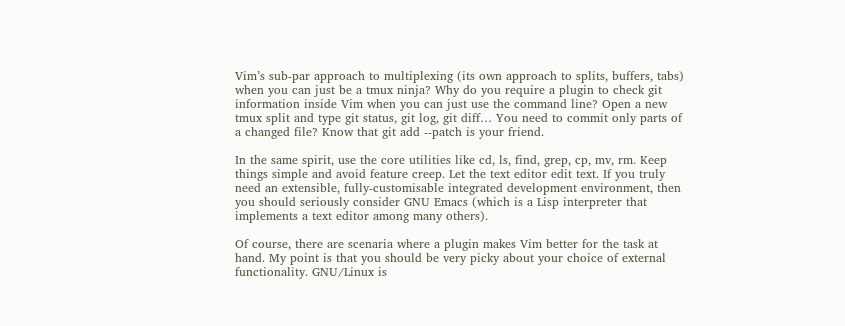Vim’s sub-par approach to multiplexing (its own approach to splits, buffers, tabs) when you can just be a tmux ninja? Why do you require a plugin to check git information inside Vim when you can just use the command line? Open a new tmux split and type git status, git log, git diff… You need to commit only parts of a changed file? Know that git add --patch is your friend.

In the same spirit, use the core utilities like cd, ls, find, grep, cp, mv, rm. Keep things simple and avoid feature creep. Let the text editor edit text. If you truly need an extensible, fully-customisable integrated development environment, then you should seriously consider GNU Emacs (which is a Lisp interpreter that implements a text editor among many others).

Of course, there are scenaria where a plugin makes Vim better for the task at hand. My point is that you should be very picky about your choice of external functionality. GNU/Linux is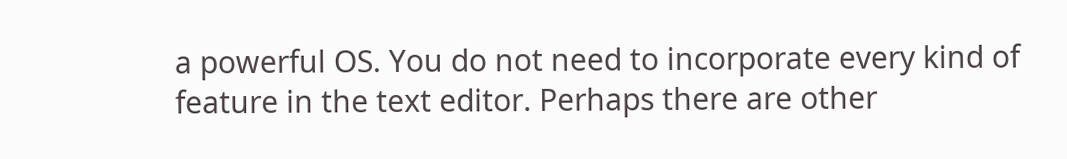a powerful OS. You do not need to incorporate every kind of feature in the text editor. Perhaps there are other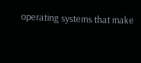operating systems that make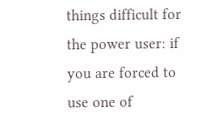things difficult for the power user: if you are forced to use one of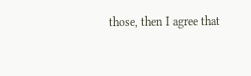those, then I agree that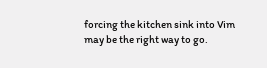forcing the kitchen sink into Vim may be the right way to go.